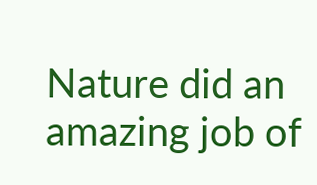Nature did an amazing job of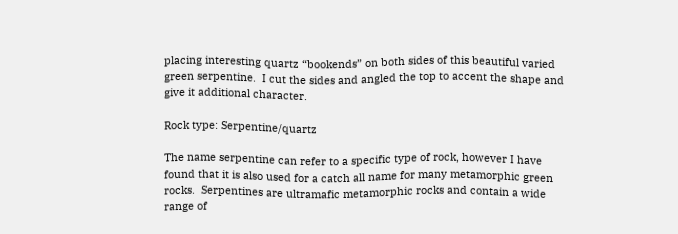placing interesting quartz “bookends” on both sides of this beautiful varied green serpentine.  I cut the sides and angled the top to accent the shape and give it additional character.

Rock type: Serpentine/quartz

The name serpentine can refer to a specific type of rock, however I have found that it is also used for a catch all name for many metamorphic green rocks.  Serpentines are ultramafic metamorphic rocks and contain a wide range of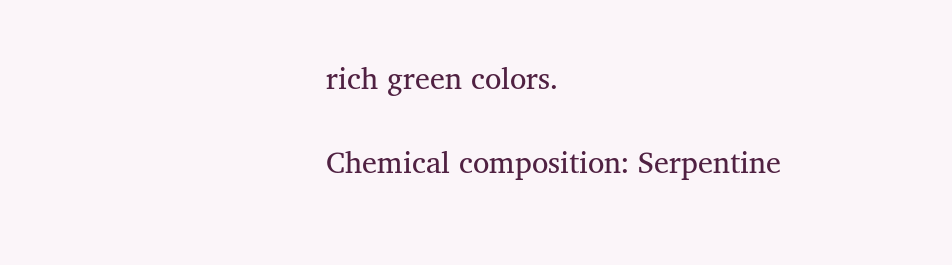rich green colors.

Chemical composition: Serpentine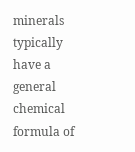minerals typically have a general chemical formula of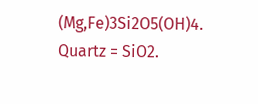(Mg,Fe)3Si2O5(OH)4.  Quartz = SiO2.